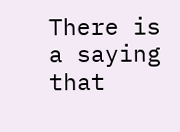There is a saying that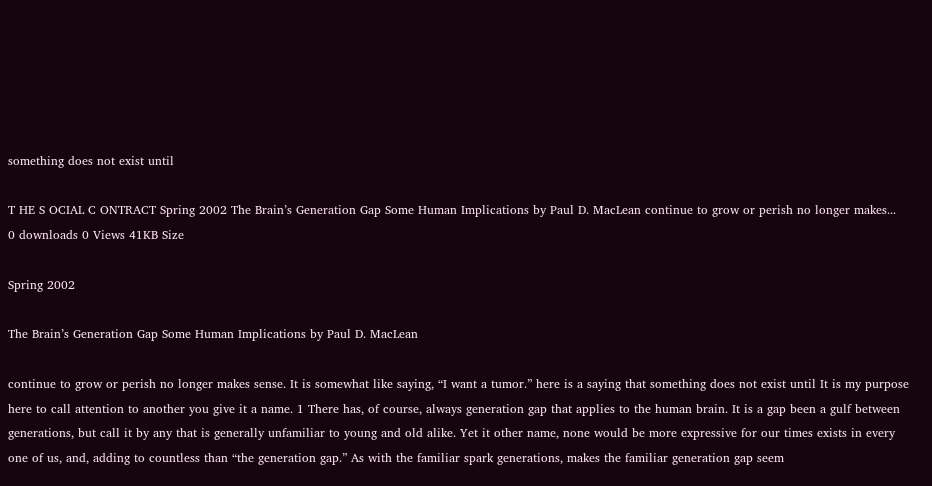something does not exist until

T HE S OCIAL C ONTRACT Spring 2002 The Brain’s Generation Gap Some Human Implications by Paul D. MacLean continue to grow or perish no longer makes...
0 downloads 0 Views 41KB Size

Spring 2002

The Brain’s Generation Gap Some Human Implications by Paul D. MacLean

continue to grow or perish no longer makes sense. It is somewhat like saying, “I want a tumor.” here is a saying that something does not exist until It is my purpose here to call attention to another you give it a name. 1 There has, of course, always generation gap that applies to the human brain. It is a gap been a gulf between generations, but call it by any that is generally unfamiliar to young and old alike. Yet it other name, none would be more expressive for our times exists in every one of us, and, adding to countless than “the generation gap.” As with the familiar spark generations, makes the familiar generation gap seem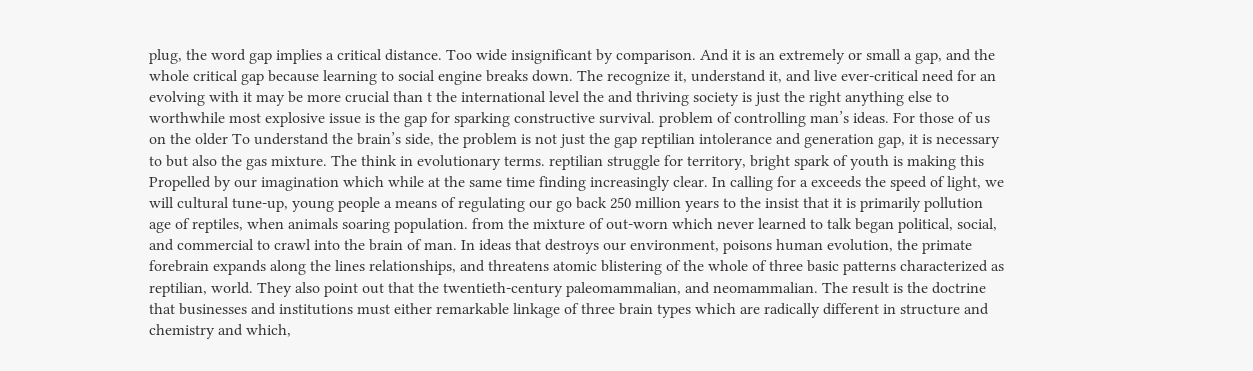plug, the word gap implies a critical distance. Too wide insignificant by comparison. And it is an extremely or small a gap, and the whole critical gap because learning to social engine breaks down. The recognize it, understand it, and live ever-critical need for an evolving with it may be more crucial than t the international level the and thriving society is just the right anything else to worthwhile most explosive issue is the gap for sparking constructive survival. problem of controlling man’s ideas. For those of us on the older To understand the brain’s side, the problem is not just the gap reptilian intolerance and generation gap, it is necessary to but also the gas mixture. The think in evolutionary terms. reptilian struggle for territory, bright spark of youth is making this Propelled by our imagination which while at the same time finding increasingly clear. In calling for a exceeds the speed of light, we will cultural tune-up, young people a means of regulating our go back 250 million years to the insist that it is primarily pollution age of reptiles, when animals soaring population. from the mixture of out-worn which never learned to talk began political, social, and commercial to crawl into the brain of man. In ideas that destroys our environment, poisons human evolution, the primate forebrain expands along the lines relationships, and threatens atomic blistering of the whole of three basic patterns characterized as reptilian, world. They also point out that the twentieth-century paleomammalian, and neomammalian. The result is the doctrine that businesses and institutions must either remarkable linkage of three brain types which are radically different in structure and chemistry and which,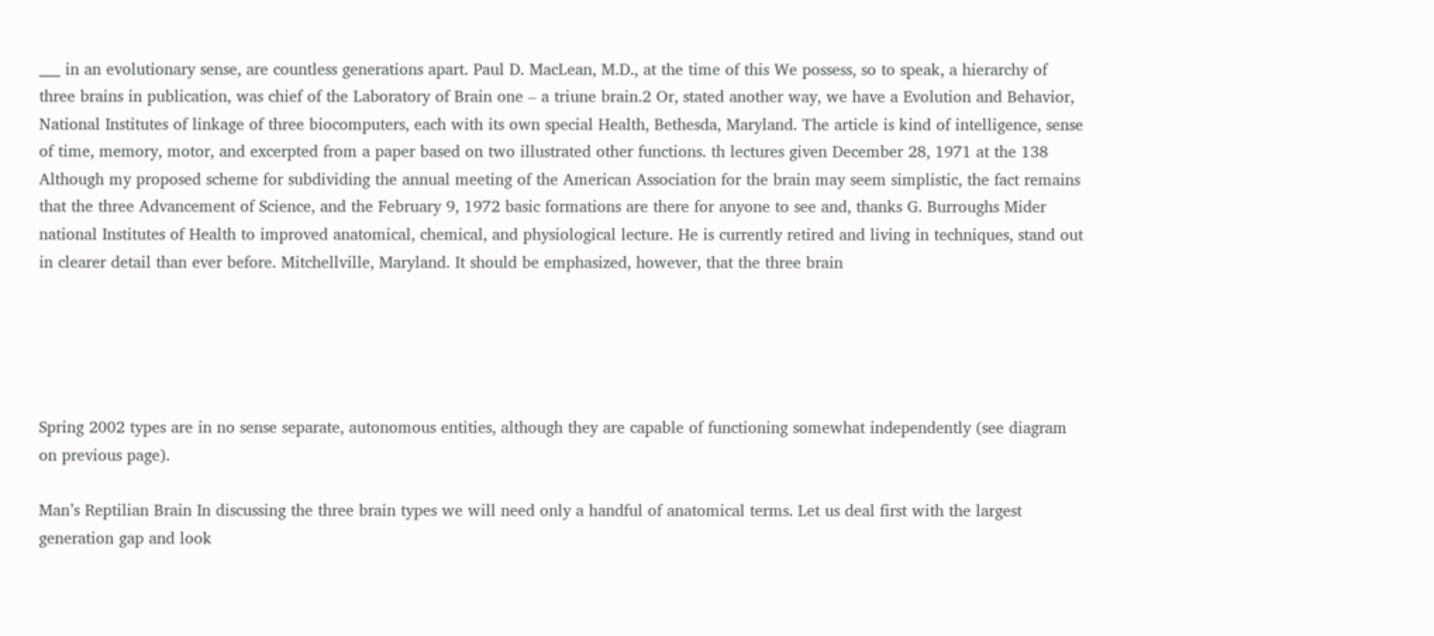___ in an evolutionary sense, are countless generations apart. Paul D. MacLean, M.D., at the time of this We possess, so to speak, a hierarchy of three brains in publication, was chief of the Laboratory of Brain one – a triune brain.2 Or, stated another way, we have a Evolution and Behavior, National Institutes of linkage of three biocomputers, each with its own special Health, Bethesda, Maryland. The article is kind of intelligence, sense of time, memory, motor, and excerpted from a paper based on two illustrated other functions. th lectures given December 28, 1971 at the 138 Although my proposed scheme for subdividing the annual meeting of the American Association for the brain may seem simplistic, the fact remains that the three Advancement of Science, and the February 9, 1972 basic formations are there for anyone to see and, thanks G. Burroughs Mider national Institutes of Health to improved anatomical, chemical, and physiological lecture. He is currently retired and living in techniques, stand out in clearer detail than ever before. Mitchellville, Maryland. It should be emphasized, however, that the three brain





Spring 2002 types are in no sense separate, autonomous entities, although they are capable of functioning somewhat independently (see diagram on previous page).

Man’s Reptilian Brain In discussing the three brain types we will need only a handful of anatomical terms. Let us deal first with the largest generation gap and look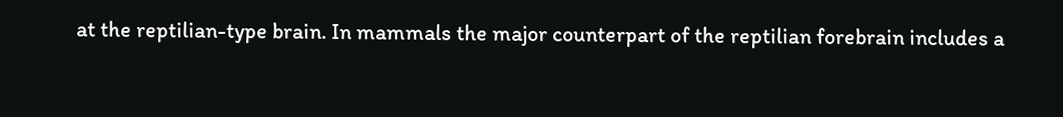at the reptilian-type brain. In mammals the major counterpart of the reptilian forebrain includes a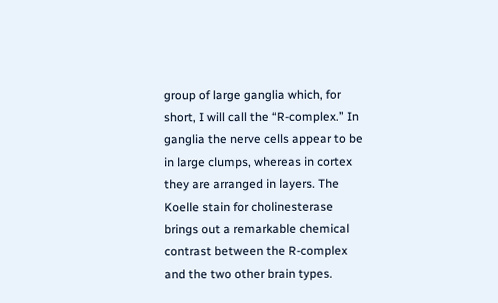group of large ganglia which, for short, I will call the “R-complex.” In ganglia the nerve cells appear to be in large clumps, whereas in cortex they are arranged in layers. The Koelle stain for cholinesterase brings out a remarkable chemical contrast between the R-complex and the two other brain types.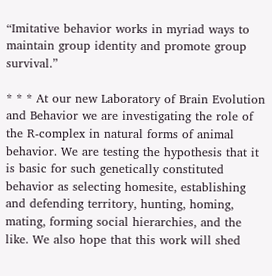“Imitative behavior works in myriad ways to maintain group identity and promote group survival.”

* * * At our new Laboratory of Brain Evolution and Behavior we are investigating the role of the R-complex in natural forms of animal behavior. We are testing the hypothesis that it is basic for such genetically constituted behavior as selecting homesite, establishing and defending territory, hunting, homing, mating, forming social hierarchies, and the like. We also hope that this work will shed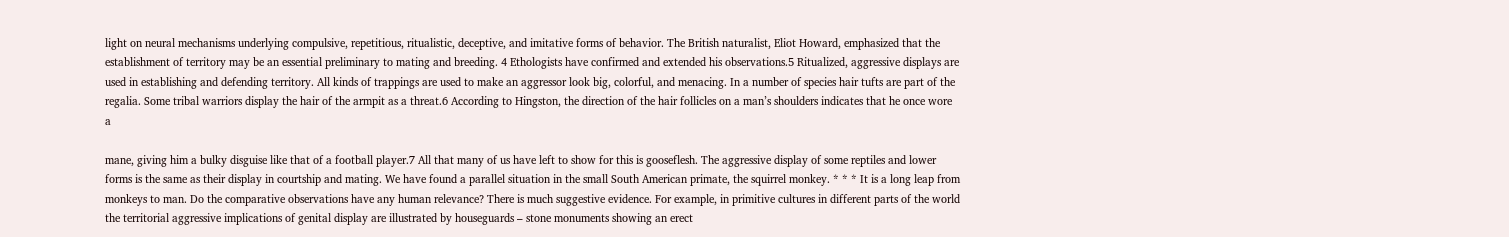light on neural mechanisms underlying compulsive, repetitious, ritualistic, deceptive, and imitative forms of behavior. The British naturalist, Eliot Howard, emphasized that the establishment of territory may be an essential preliminary to mating and breeding. 4 Ethologists have confirmed and extended his observations.5 Ritualized, aggressive displays are used in establishing and defending territory. All kinds of trappings are used to make an aggressor look big, colorful, and menacing. In a number of species hair tufts are part of the regalia. Some tribal warriors display the hair of the armpit as a threat.6 According to Hingston, the direction of the hair follicles on a man’s shoulders indicates that he once wore a

mane, giving him a bulky disguise like that of a football player.7 All that many of us have left to show for this is gooseflesh. The aggressive display of some reptiles and lower forms is the same as their display in courtship and mating. We have found a parallel situation in the small South American primate, the squirrel monkey. * * * It is a long leap from monkeys to man. Do the comparative observations have any human relevance? There is much suggestive evidence. For example, in primitive cultures in different parts of the world the territorial aggressive implications of genital display are illustrated by houseguards – stone monuments showing an erect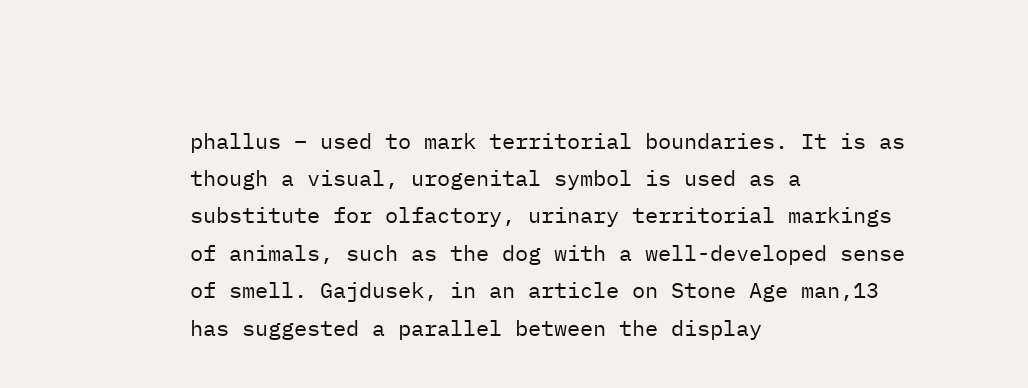phallus – used to mark territorial boundaries. It is as though a visual, urogenital symbol is used as a substitute for olfactory, urinary territorial markings of animals, such as the dog with a well-developed sense of smell. Gajdusek, in an article on Stone Age man,13 has suggested a parallel between the display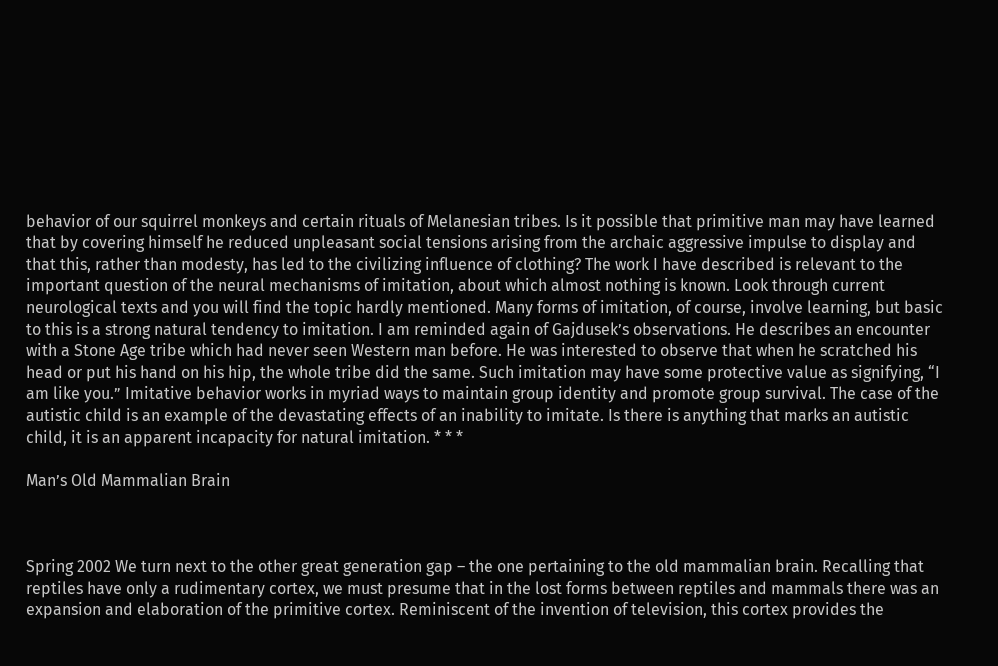behavior of our squirrel monkeys and certain rituals of Melanesian tribes. Is it possible that primitive man may have learned that by covering himself he reduced unpleasant social tensions arising from the archaic aggressive impulse to display and that this, rather than modesty, has led to the civilizing influence of clothing? The work I have described is relevant to the important question of the neural mechanisms of imitation, about which almost nothing is known. Look through current neurological texts and you will find the topic hardly mentioned. Many forms of imitation, of course, involve learning, but basic to this is a strong natural tendency to imitation. I am reminded again of Gajdusek’s observations. He describes an encounter with a Stone Age tribe which had never seen Western man before. He was interested to observe that when he scratched his head or put his hand on his hip, the whole tribe did the same. Such imitation may have some protective value as signifying, “I am like you.” Imitative behavior works in myriad ways to maintain group identity and promote group survival. The case of the autistic child is an example of the devastating effects of an inability to imitate. Is there is anything that marks an autistic child, it is an apparent incapacity for natural imitation. * * *

Man’s Old Mammalian Brain



Spring 2002 We turn next to the other great generation gap – the one pertaining to the old mammalian brain. Recalling that reptiles have only a rudimentary cortex, we must presume that in the lost forms between reptiles and mammals there was an expansion and elaboration of the primitive cortex. Reminiscent of the invention of television, this cortex provides the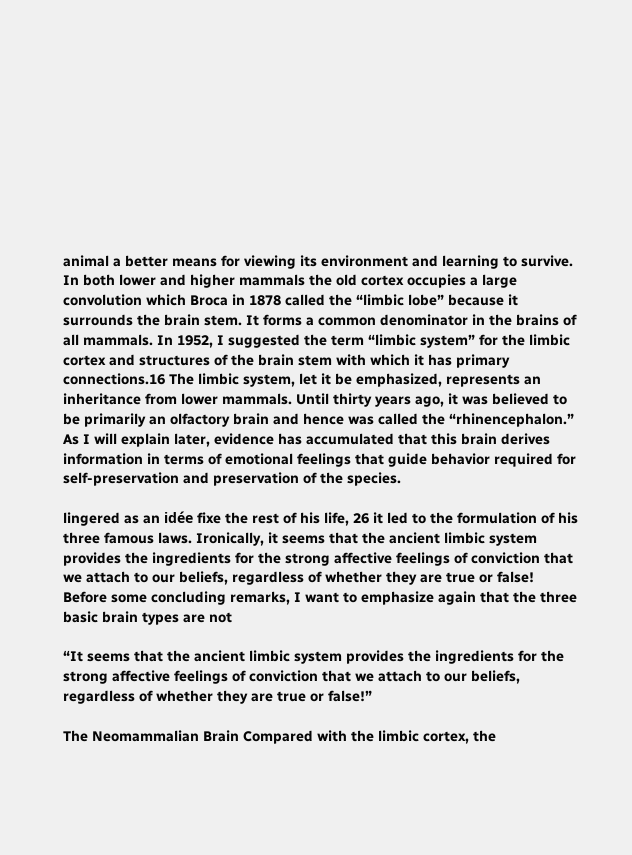animal a better means for viewing its environment and learning to survive. In both lower and higher mammals the old cortex occupies a large convolution which Broca in 1878 called the “limbic lobe” because it surrounds the brain stem. It forms a common denominator in the brains of all mammals. In 1952, I suggested the term “limbic system” for the limbic cortex and structures of the brain stem with which it has primary connections.16 The limbic system, let it be emphasized, represents an inheritance from lower mammals. Until thirty years ago, it was believed to be primarily an olfactory brain and hence was called the “rhinencephalon.” As I will explain later, evidence has accumulated that this brain derives information in terms of emotional feelings that guide behavior required for self-preservation and preservation of the species.

lingered as an idée fixe the rest of his life, 26 it led to the formulation of his three famous laws. Ironically, it seems that the ancient limbic system provides the ingredients for the strong affective feelings of conviction that we attach to our beliefs, regardless of whether they are true or false! Before some concluding remarks, I want to emphasize again that the three basic brain types are not

“It seems that the ancient limbic system provides the ingredients for the strong affective feelings of conviction that we attach to our beliefs, regardless of whether they are true or false!”

The Neomammalian Brain Compared with the limbic cortex, the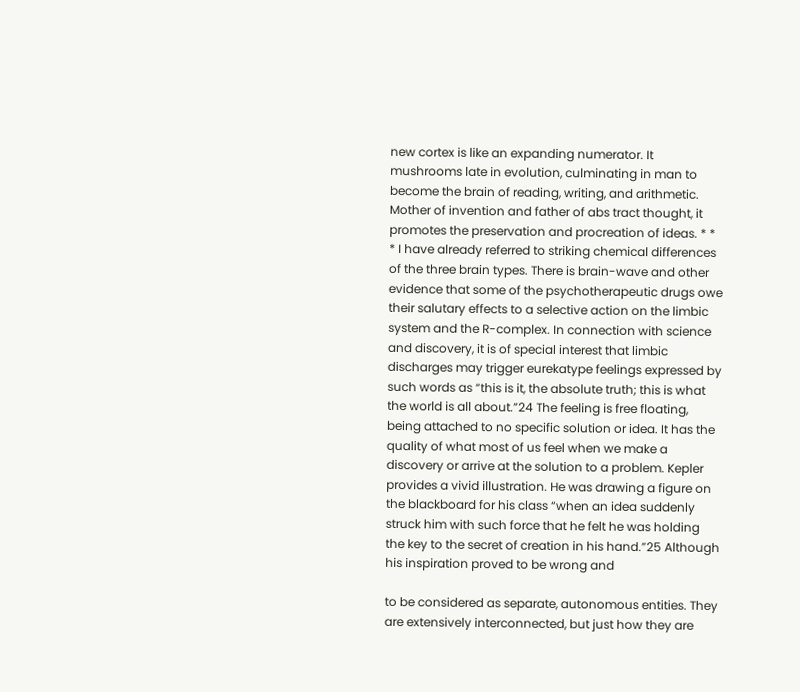new cortex is like an expanding numerator. It mushrooms late in evolution, culminating in man to become the brain of reading, writing, and arithmetic. Mother of invention and father of abs tract thought, it promotes the preservation and procreation of ideas. * * * I have already referred to striking chemical differences of the three brain types. There is brain-wave and other evidence that some of the psychotherapeutic drugs owe their salutary effects to a selective action on the limbic system and the R-complex. In connection with science and discovery, it is of special interest that limbic discharges may trigger eurekatype feelings expressed by such words as “this is it, the absolute truth; this is what the world is all about.”24 The feeling is free floating, being attached to no specific solution or idea. It has the quality of what most of us feel when we make a discovery or arrive at the solution to a problem. Kepler provides a vivid illustration. He was drawing a figure on the blackboard for his class “when an idea suddenly struck him with such force that he felt he was holding the key to the secret of creation in his hand.”25 Although his inspiration proved to be wrong and

to be considered as separate, autonomous entities. They are extensively interconnected, but just how they are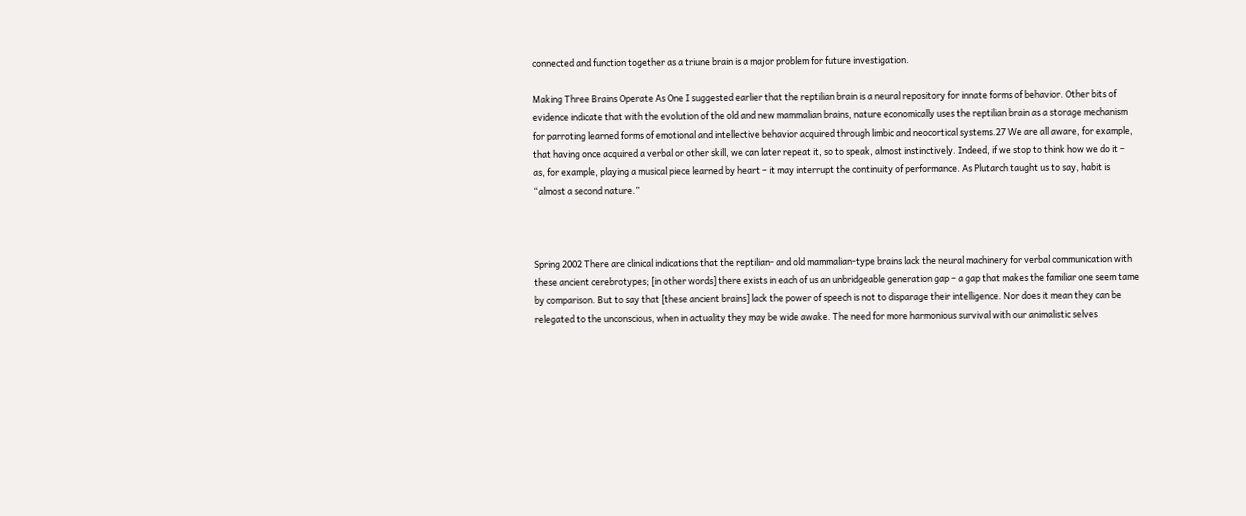connected and function together as a triune brain is a major problem for future investigation.

Making Three Brains Operate As One I suggested earlier that the reptilian brain is a neural repository for innate forms of behavior. Other bits of evidence indicate that with the evolution of the old and new mammalian brains, nature economically uses the reptilian brain as a storage mechanism for parroting learned forms of emotional and intellective behavior acquired through limbic and neocortical systems.27 We are all aware, for example, that having once acquired a verbal or other skill, we can later repeat it, so to speak, almost instinctively. Indeed, if we stop to think how we do it – as, for example, playing a musical piece learned by heart – it may interrupt the continuity of performance. As Plutarch taught us to say, habit is “almost a second nature.”



Spring 2002 There are clinical indications that the reptilian- and old mammalian-type brains lack the neural machinery for verbal communication with these ancient cerebrotypes; [in other words] there exists in each of us an unbridgeable generation gap – a gap that makes the familiar one seem tame by comparison. But to say that [these ancient brains] lack the power of speech is not to disparage their intelligence. Nor does it mean they can be relegated to the unconscious, when in actuality they may be wide awake. The need for more harmonious survival with our animalistic selves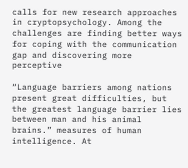calls for new research approaches in cryptopsychology. Among the challenges are finding better ways for coping with the communication gap and discovering more perceptive

“Language barriers among nations present great difficulties, but the greatest language barrier lies between man and his animal brains.” measures of human intelligence. At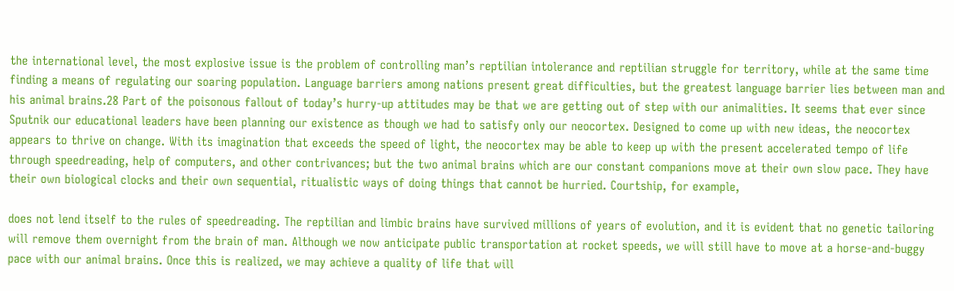the international level, the most explosive issue is the problem of controlling man’s reptilian intolerance and reptilian struggle for territory, while at the same time finding a means of regulating our soaring population. Language barriers among nations present great difficulties, but the greatest language barrier lies between man and his animal brains.28 Part of the poisonous fallout of today’s hurry-up attitudes may be that we are getting out of step with our animalities. It seems that ever since Sputnik our educational leaders have been planning our existence as though we had to satisfy only our neocortex. Designed to come up with new ideas, the neocortex appears to thrive on change. With its imagination that exceeds the speed of light, the neocortex may be able to keep up with the present accelerated tempo of life through speedreading, help of computers, and other contrivances; but the two animal brains which are our constant companions move at their own slow pace. They have their own biological clocks and their own sequential, ritualistic ways of doing things that cannot be hurried. Courtship, for example,

does not lend itself to the rules of speedreading. The reptilian and limbic brains have survived millions of years of evolution, and it is evident that no genetic tailoring will remove them overnight from the brain of man. Although we now anticipate public transportation at rocket speeds, we will still have to move at a horse-and-buggy pace with our animal brains. Once this is realized, we may achieve a quality of life that will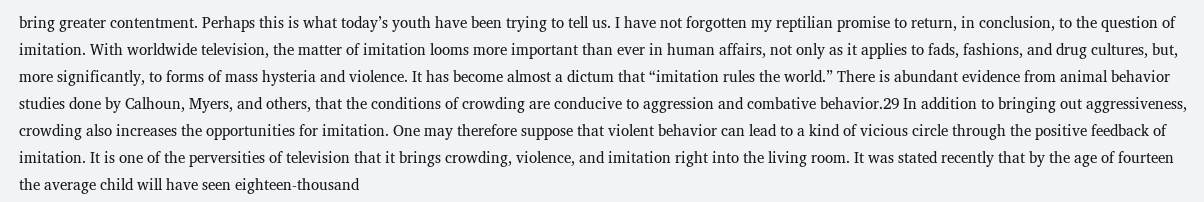bring greater contentment. Perhaps this is what today’s youth have been trying to tell us. I have not forgotten my reptilian promise to return, in conclusion, to the question of imitation. With worldwide television, the matter of imitation looms more important than ever in human affairs, not only as it applies to fads, fashions, and drug cultures, but, more significantly, to forms of mass hysteria and violence. It has become almost a dictum that “imitation rules the world.” There is abundant evidence from animal behavior studies done by Calhoun, Myers, and others, that the conditions of crowding are conducive to aggression and combative behavior.29 In addition to bringing out aggressiveness, crowding also increases the opportunities for imitation. One may therefore suppose that violent behavior can lead to a kind of vicious circle through the positive feedback of imitation. It is one of the perversities of television that it brings crowding, violence, and imitation right into the living room. It was stated recently that by the age of fourteen the average child will have seen eighteen-thousand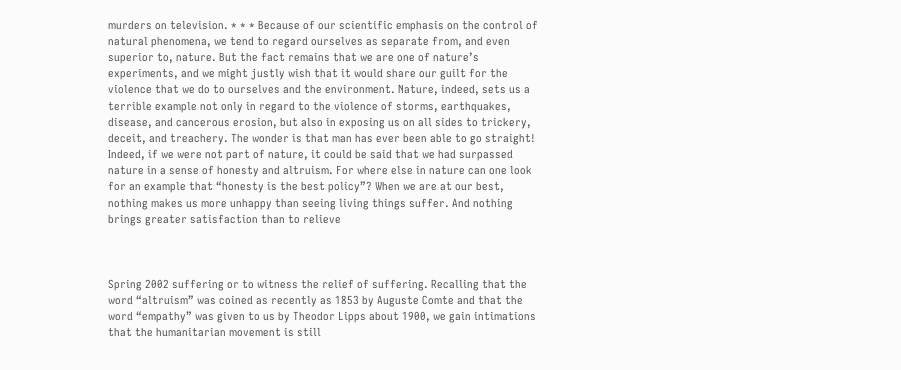murders on television. * * * Because of our scientific emphasis on the control of natural phenomena, we tend to regard ourselves as separate from, and even superior to, nature. But the fact remains that we are one of nature’s experiments, and we might justly wish that it would share our guilt for the violence that we do to ourselves and the environment. Nature, indeed, sets us a terrible example not only in regard to the violence of storms, earthquakes, disease, and cancerous erosion, but also in exposing us on all sides to trickery, deceit, and treachery. The wonder is that man has ever been able to go straight! Indeed, if we were not part of nature, it could be said that we had surpassed nature in a sense of honesty and altruism. For where else in nature can one look for an example that “honesty is the best policy”? When we are at our best, nothing makes us more unhappy than seeing living things suffer. And nothing brings greater satisfaction than to relieve



Spring 2002 suffering or to witness the relief of suffering. Recalling that the word “altruism” was coined as recently as 1853 by Auguste Comte and that the word “empathy” was given to us by Theodor Lipps about 1900, we gain intimations that the humanitarian movement is still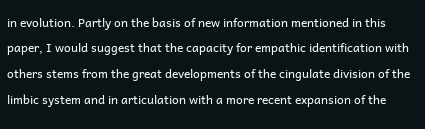in evolution. Partly on the basis of new information mentioned in this paper, I would suggest that the capacity for empathic identification with others stems from the great developments of the cingulate division of the limbic system and in articulation with a more recent expansion of the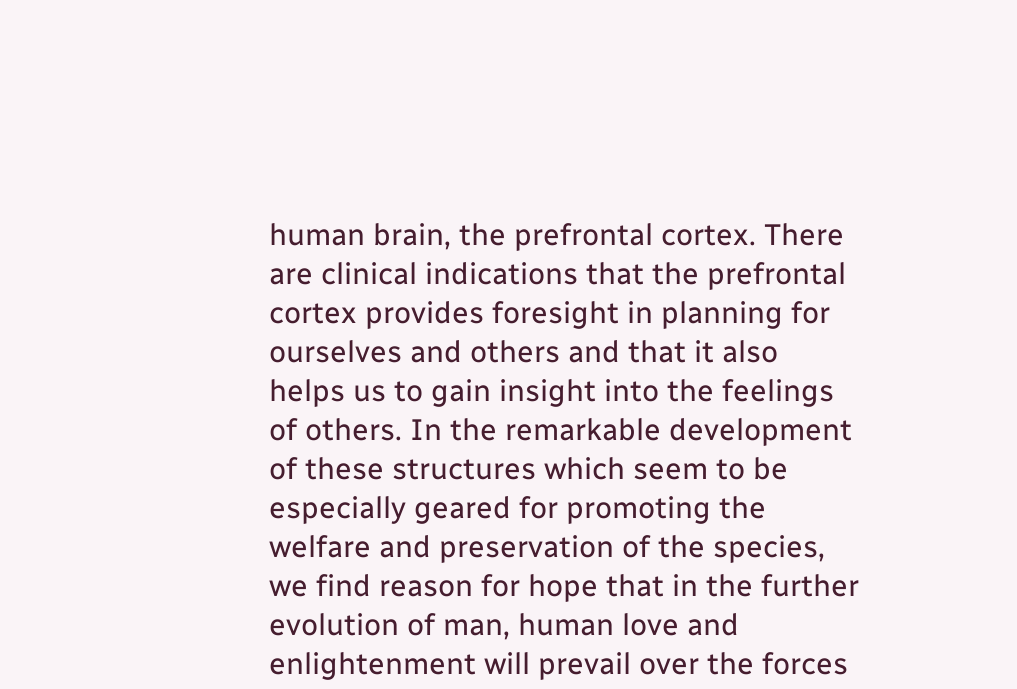human brain, the prefrontal cortex. There are clinical indications that the prefrontal cortex provides foresight in planning for ourselves and others and that it also helps us to gain insight into the feelings of others. In the remarkable development of these structures which seem to be especially geared for promoting the welfare and preservation of the species, we find reason for hope that in the further evolution of man, human love and enlightenment will prevail over the forces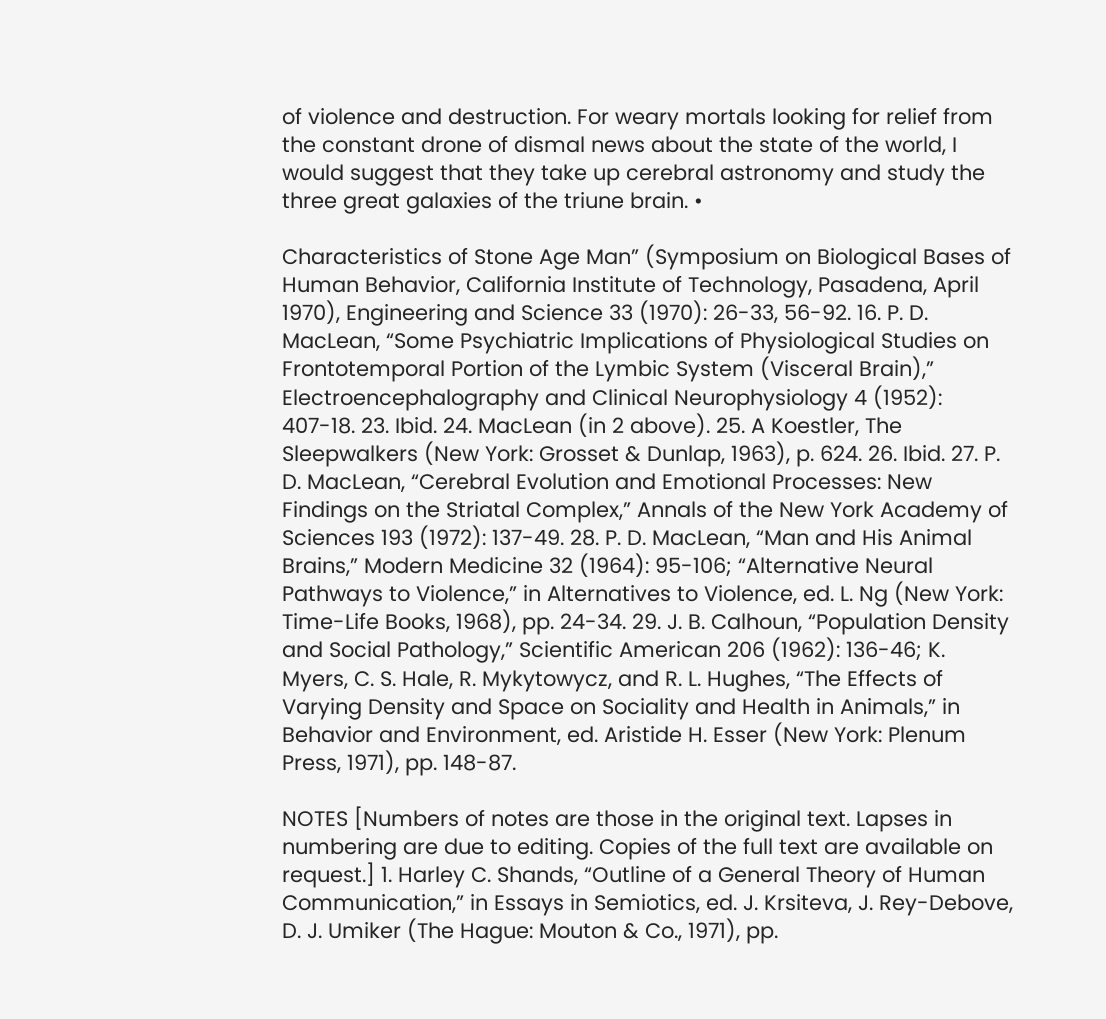of violence and destruction. For weary mortals looking for relief from the constant drone of dismal news about the state of the world, I would suggest that they take up cerebral astronomy and study the three great galaxies of the triune brain. •

Characteristics of Stone Age Man” (Symposium on Biological Bases of Human Behavior, California Institute of Technology, Pasadena, April 1970), Engineering and Science 33 (1970): 26-33, 56-92. 16. P. D. MacLean, “Some Psychiatric Implications of Physiological Studies on Frontotemporal Portion of the Lymbic System (Visceral Brain),” Electroencephalography and Clinical Neurophysiology 4 (1952): 407-18. 23. Ibid. 24. MacLean (in 2 above). 25. A Koestler, The Sleepwalkers (New York: Grosset & Dunlap, 1963), p. 624. 26. Ibid. 27. P. D. MacLean, “Cerebral Evolution and Emotional Processes: New Findings on the Striatal Complex,” Annals of the New York Academy of Sciences 193 (1972): 137-49. 28. P. D. MacLean, “Man and His Animal Brains,” Modern Medicine 32 (1964): 95-106; “Alternative Neural Pathways to Violence,” in Alternatives to Violence, ed. L. Ng (New York: Time-Life Books, 1968), pp. 24-34. 29. J. B. Calhoun, “Population Density and Social Pathology,” Scientific American 206 (1962): 136-46; K. Myers, C. S. Hale, R. Mykytowycz, and R. L. Hughes, “The Effects of Varying Density and Space on Sociality and Health in Animals,” in Behavior and Environment, ed. Aristide H. Esser (New York: Plenum Press, 1971), pp. 148-87.

NOTES [Numbers of notes are those in the original text. Lapses in numbering are due to editing. Copies of the full text are available on request.] 1. Harley C. Shands, “Outline of a General Theory of Human Communication,” in Essays in Semiotics, ed. J. Krsiteva, J. Rey-Debove, D. J. Umiker (The Hague: Mouton & Co., 1971), pp.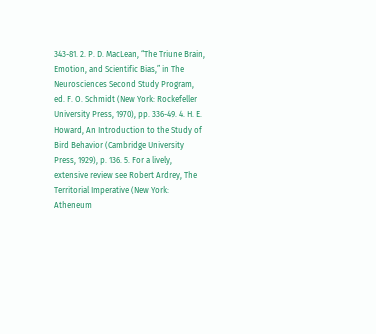343-81. 2. P. D. MacLean, “The Triune Brain, Emotion, and Scientific Bias,” in The Neurosciences Second Study Program, ed. F. O. Schmidt (New York: Rockefeller University Press, 1970), pp. 336-49. 4. H. E. Howard, An Introduction to the Study of Bird Behavior (Cambridge University Press, 1929), p. 136. 5. For a lively, extensive review see Robert Ardrey, The Territorial Imperative (New York: Atheneum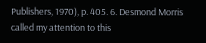Publishers, 1970), p. 405. 6. Desmond Morris called my attention to this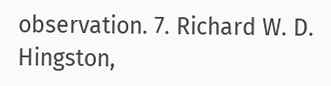observation. 7. Richard W. D. Hingston,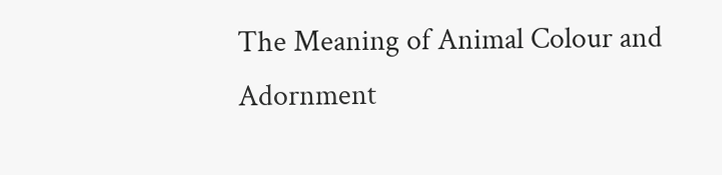The Meaning of Animal Colour and Adornment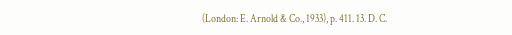(London: E. Arnold & Co., 1933), p. 411. 13. D. C.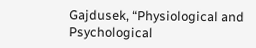Gajdusek, “Physiological and Psychological